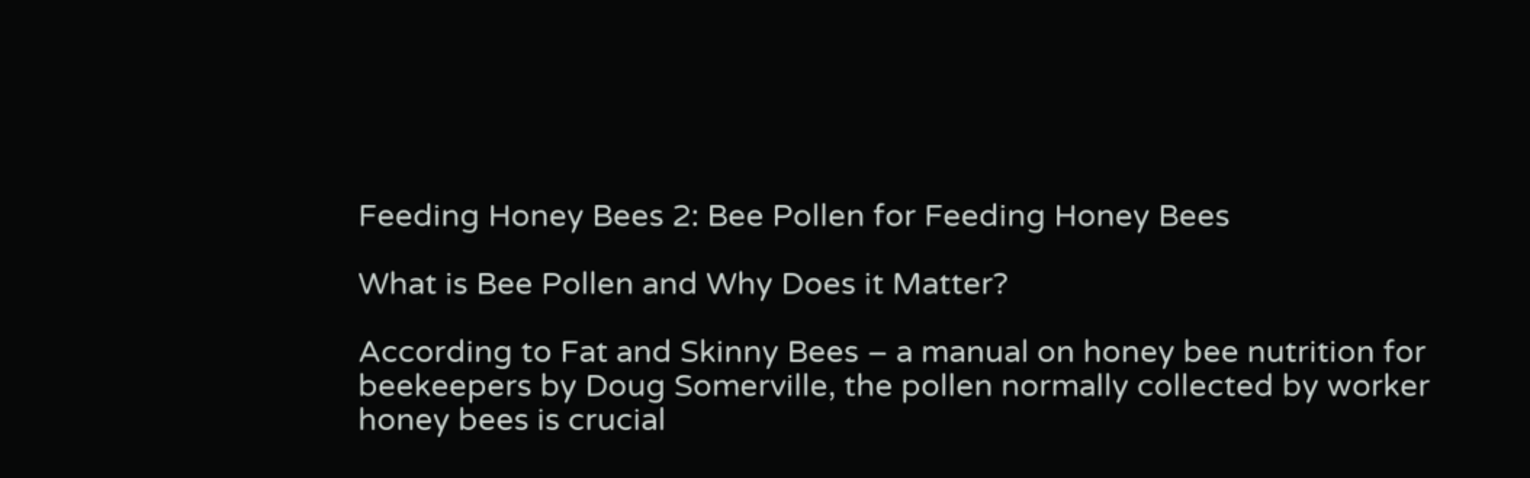Feeding Honey Bees 2: Bee Pollen for Feeding Honey Bees

What is Bee Pollen and Why Does it Matter?

According to Fat and Skinny Bees – a manual on honey bee nutrition for beekeepers by Doug Somerville, the pollen normally collected by worker honey bees is crucial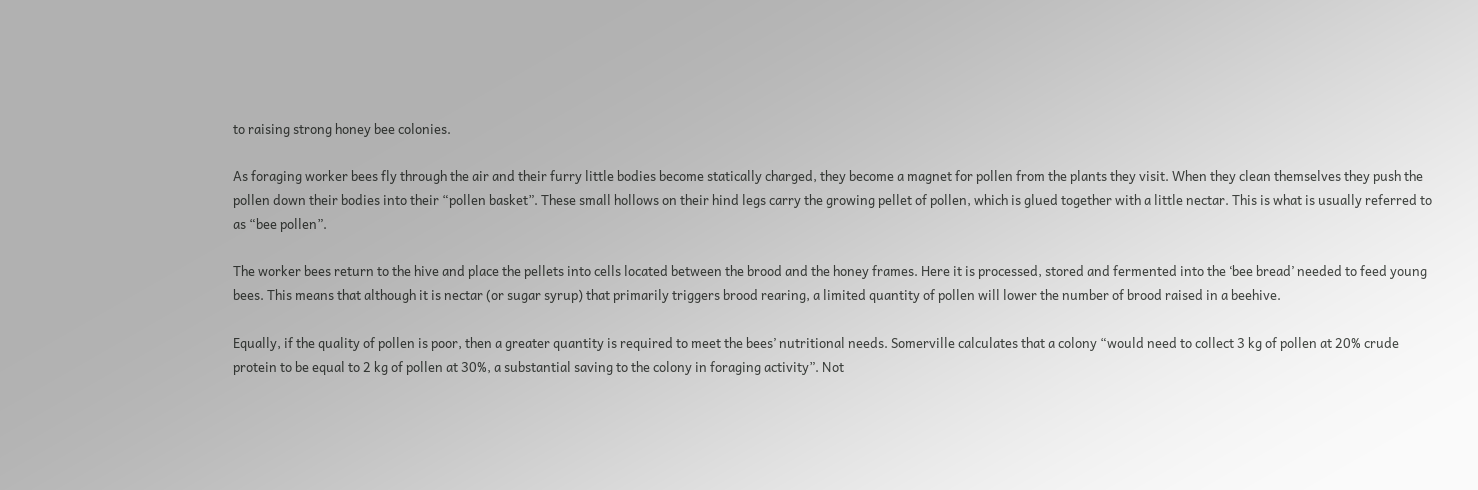to raising strong honey bee colonies.

As foraging worker bees fly through the air and their furry little bodies become statically charged, they become a magnet for pollen from the plants they visit. When they clean themselves they push the pollen down their bodies into their “pollen basket”. These small hollows on their hind legs carry the growing pellet of pollen, which is glued together with a little nectar. This is what is usually referred to as “bee pollen”.

The worker bees return to the hive and place the pellets into cells located between the brood and the honey frames. Here it is processed, stored and fermented into the ‘bee bread’ needed to feed young bees. This means that although it is nectar (or sugar syrup) that primarily triggers brood rearing, a limited quantity of pollen will lower the number of brood raised in a beehive.

Equally, if the quality of pollen is poor, then a greater quantity is required to meet the bees’ nutritional needs. Somerville calculates that a colony “would need to collect 3 kg of pollen at 20% crude protein to be equal to 2 kg of pollen at 30%, a substantial saving to the colony in foraging activity”. Not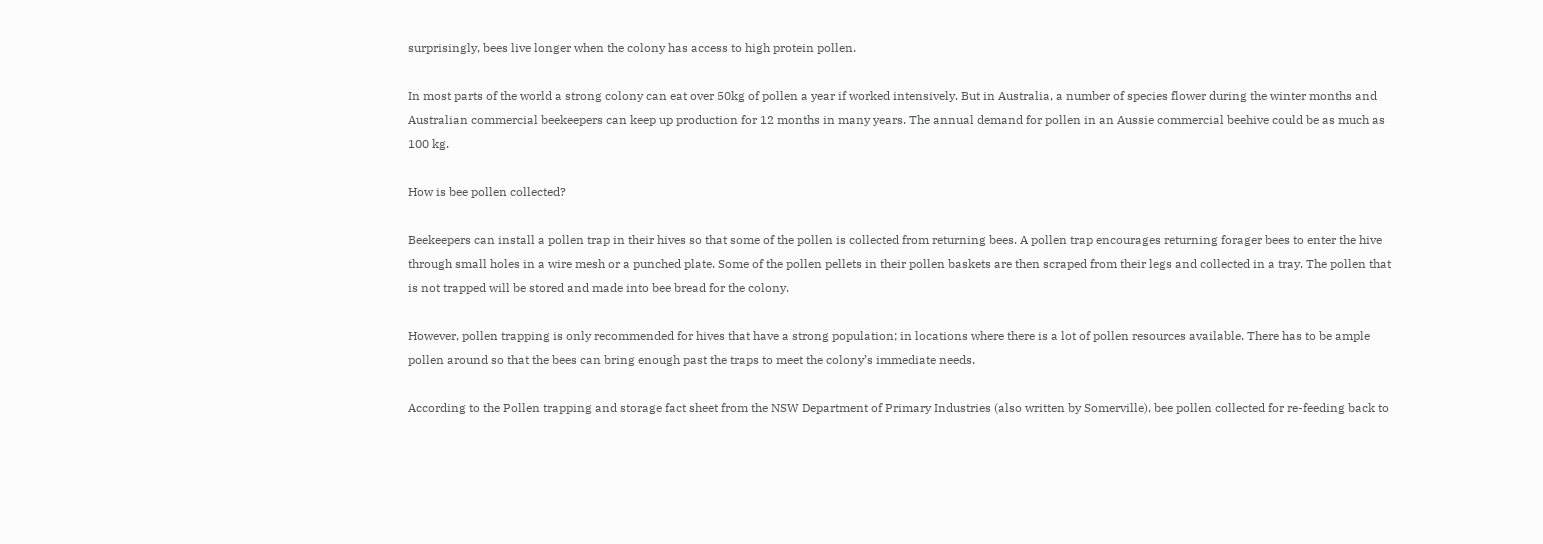surprisingly, bees live longer when the colony has access to high protein pollen.

In most parts of the world a strong colony can eat over 50kg of pollen a year if worked intensively. But in Australia, a number of species flower during the winter months and Australian commercial beekeepers can keep up production for 12 months in many years. The annual demand for pollen in an Aussie commercial beehive could be as much as 100 kg.

How is bee pollen collected?

Beekeepers can install a pollen trap in their hives so that some of the pollen is collected from returning bees. A pollen trap encourages returning forager bees to enter the hive through small holes in a wire mesh or a punched plate. Some of the pollen pellets in their pollen baskets are then scraped from their legs and collected in a tray. The pollen that is not trapped will be stored and made into bee bread for the colony.

However, pollen trapping is only recommended for hives that have a strong population; in locations where there is a lot of pollen resources available. There has to be ample pollen around so that the bees can bring enough past the traps to meet the colony’s immediate needs.

According to the Pollen trapping and storage fact sheet from the NSW Department of Primary Industries (also written by Somerville), bee pollen collected for re-feeding back to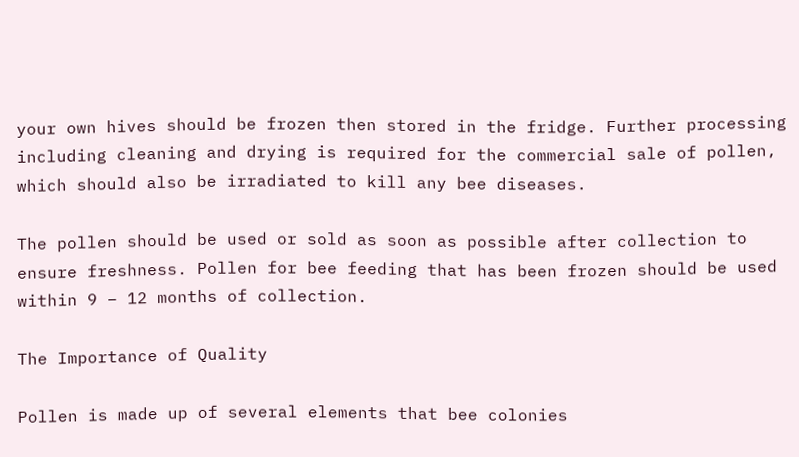your own hives should be frozen then stored in the fridge. Further processing including cleaning and drying is required for the commercial sale of pollen, which should also be irradiated to kill any bee diseases.

The pollen should be used or sold as soon as possible after collection to ensure freshness. Pollen for bee feeding that has been frozen should be used within 9 – 12 months of collection.

The Importance of Quality

Pollen is made up of several elements that bee colonies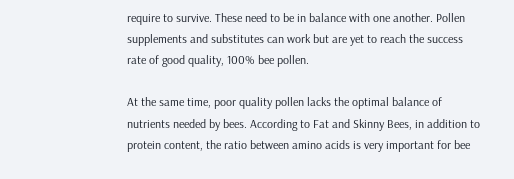require to survive. These need to be in balance with one another. Pollen supplements and substitutes can work but are yet to reach the success rate of good quality, 100% bee pollen.

At the same time, poor quality pollen lacks the optimal balance of nutrients needed by bees. According to Fat and Skinny Bees, in addition to protein content, the ratio between amino acids is very important for bee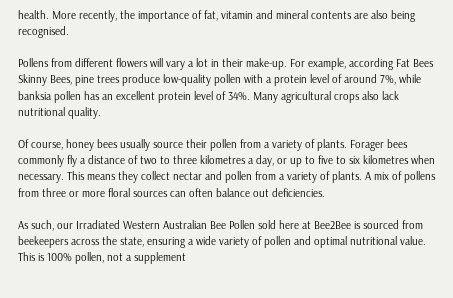health. More recently, the importance of fat, vitamin and mineral contents are also being recognised.

Pollens from different flowers will vary a lot in their make-up. For example, according Fat Bees Skinny Bees, pine trees produce low-quality pollen with a protein level of around 7%, while banksia pollen has an excellent protein level of 34%. Many agricultural crops also lack nutritional quality.

Of course, honey bees usually source their pollen from a variety of plants. Forager bees commonly fly a distance of two to three kilometres a day, or up to five to six kilometres when necessary. This means they collect nectar and pollen from a variety of plants. A mix of pollens from three or more floral sources can often balance out deficiencies.

As such, our Irradiated Western Australian Bee Pollen sold here at Bee2Bee is sourced from beekeepers across the state, ensuring a wide variety of pollen and optimal nutritional value. This is 100% pollen, not a supplement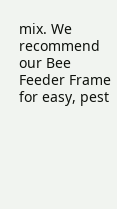mix. We recommend our Bee Feeder Frame for easy, pest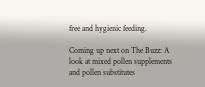free and hygienic feeding.

Coming up next on The Buzz: A look at mixed pollen supplements and pollen substitutes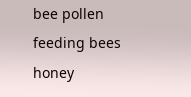bee pollen feeding bees honey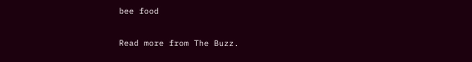bee food

Read more from The Buzz.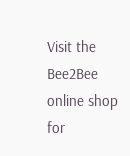Visit the Bee2Bee online shop for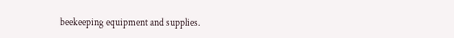beekeeping equipment and supplies.